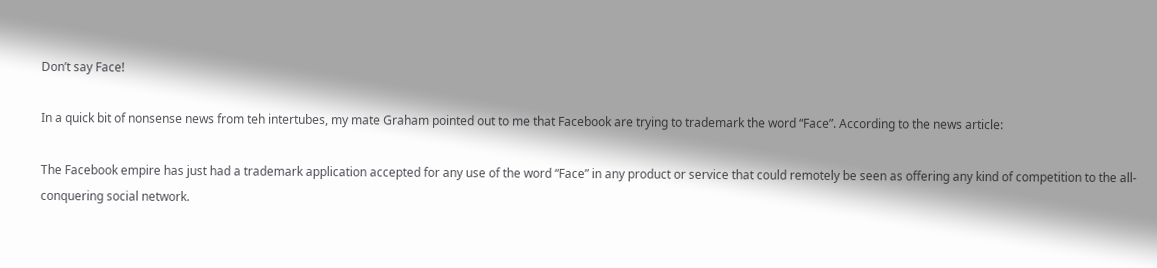Don’t say Face!

In a quick bit of nonsense news from teh intertubes, my mate Graham pointed out to me that Facebook are trying to trademark the word “Face”. According to the news article:

The Facebook empire has just had a trademark application accepted for any use of the word “Face” in any product or service that could remotely be seen as offering any kind of competition to the all-conquering social network.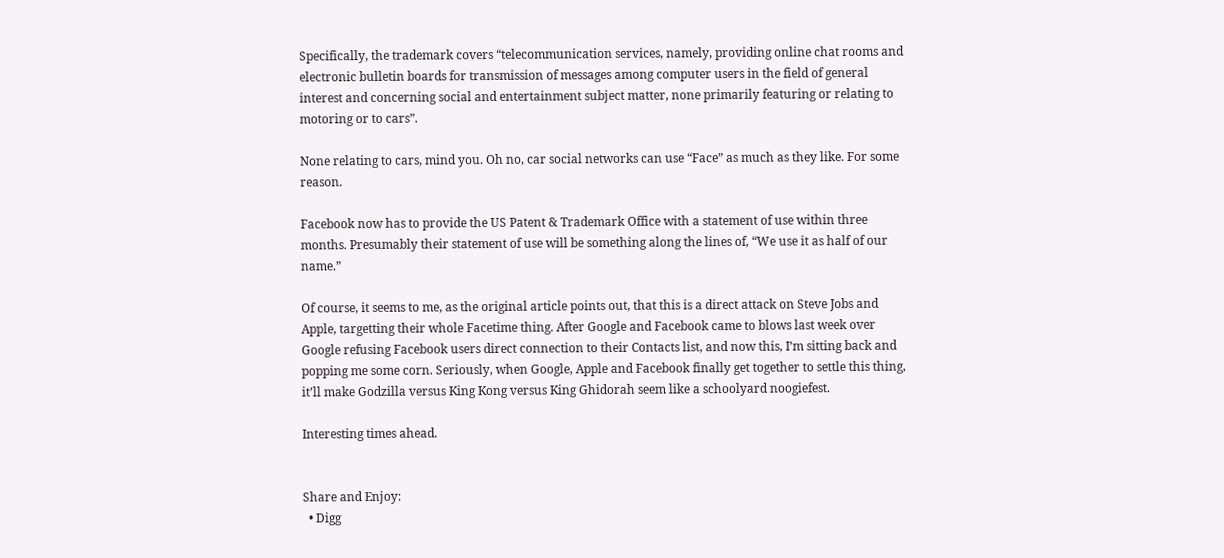Specifically, the trademark covers “telecommunication services, namely, providing online chat rooms and electronic bulletin boards for transmission of messages among computer users in the field of general interest and concerning social and entertainment subject matter, none primarily featuring or relating to motoring or to cars”.

None relating to cars, mind you. Oh no, car social networks can use “Face” as much as they like. For some reason.

Facebook now has to provide the US Patent & Trademark Office with a statement of use within three months. Presumably their statement of use will be something along the lines of, “We use it as half of our name.”

Of course, it seems to me, as the original article points out, that this is a direct attack on Steve Jobs and Apple, targetting their whole Facetime thing. After Google and Facebook came to blows last week over Google refusing Facebook users direct connection to their Contacts list, and now this, I’m sitting back and popping me some corn. Seriously, when Google, Apple and Facebook finally get together to settle this thing, it’ll make Godzilla versus King Kong versus King Ghidorah seem like a schoolyard noogiefest.

Interesting times ahead.


Share and Enjoy:
  • Digg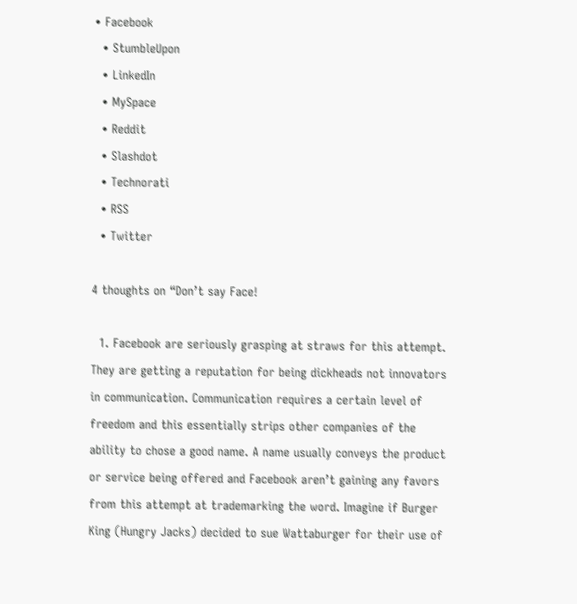• Facebook
  • StumbleUpon
  • LinkedIn
  • MySpace
  • Reddit
  • Slashdot
  • Technorati
  • RSS
  • Twitter

4 thoughts on “Don’t say Face!

  1. Facebook are seriously grasping at straws for this attempt. They are getting a reputation for being dickheads not innovators in communication. Communication requires a certain level of freedom and this essentially strips other companies of the ability to chose a good name. A name usually conveys the product or service being offered and Facebook aren’t gaining any favors from this attempt at trademarking the word. Imagine if Burger King (Hungry Jacks) decided to sue Wattaburger for their use of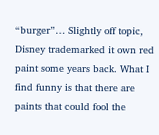“burger”… Slightly off topic, Disney trademarked it own red paint some years back. What I find funny is that there are paints that could fool the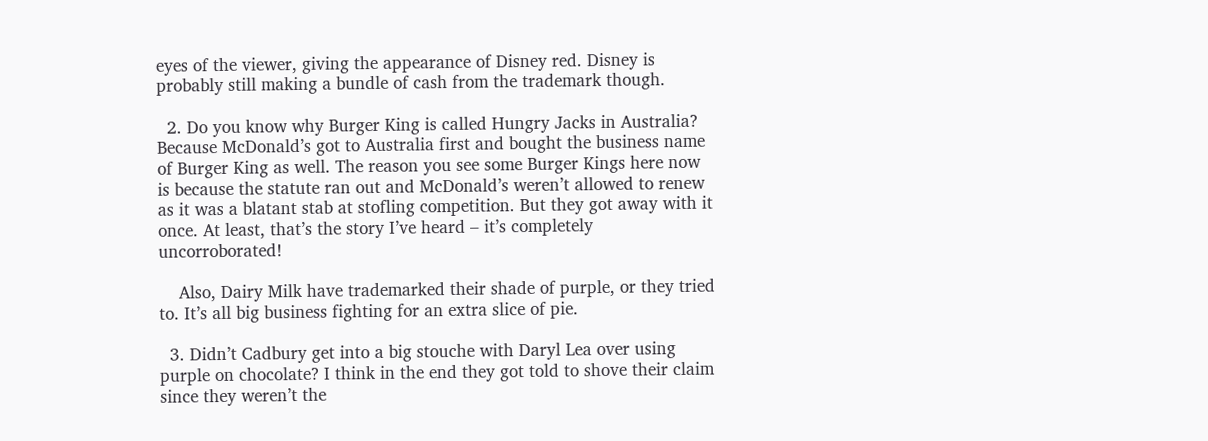eyes of the viewer, giving the appearance of Disney red. Disney is probably still making a bundle of cash from the trademark though.

  2. Do you know why Burger King is called Hungry Jacks in Australia? Because McDonald’s got to Australia first and bought the business name of Burger King as well. The reason you see some Burger Kings here now is because the statute ran out and McDonald’s weren’t allowed to renew as it was a blatant stab at stofling competition. But they got away with it once. At least, that’s the story I’ve heard – it’s completely uncorroborated!

    Also, Dairy Milk have trademarked their shade of purple, or they tried to. It’s all big business fighting for an extra slice of pie.

  3. Didn’t Cadbury get into a big stouche with Daryl Lea over using purple on chocolate? I think in the end they got told to shove their claim since they weren’t the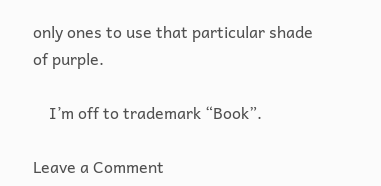only ones to use that particular shade of purple.

    I’m off to trademark “Book”.

Leave a Comment